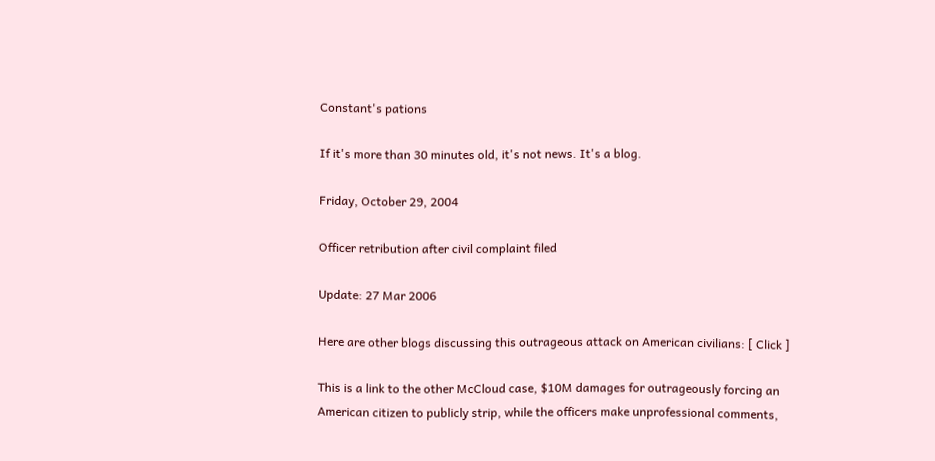Constant's pations

If it's more than 30 minutes old, it's not news. It's a blog.

Friday, October 29, 2004

Officer retribution after civil complaint filed

Update: 27 Mar 2006

Here are other blogs discussing this outrageous attack on American civilians: [ Click ]

This is a link to the other McCloud case, $10M damages for outrageously forcing an American citizen to publicly strip, while the officers make unprofessional comments,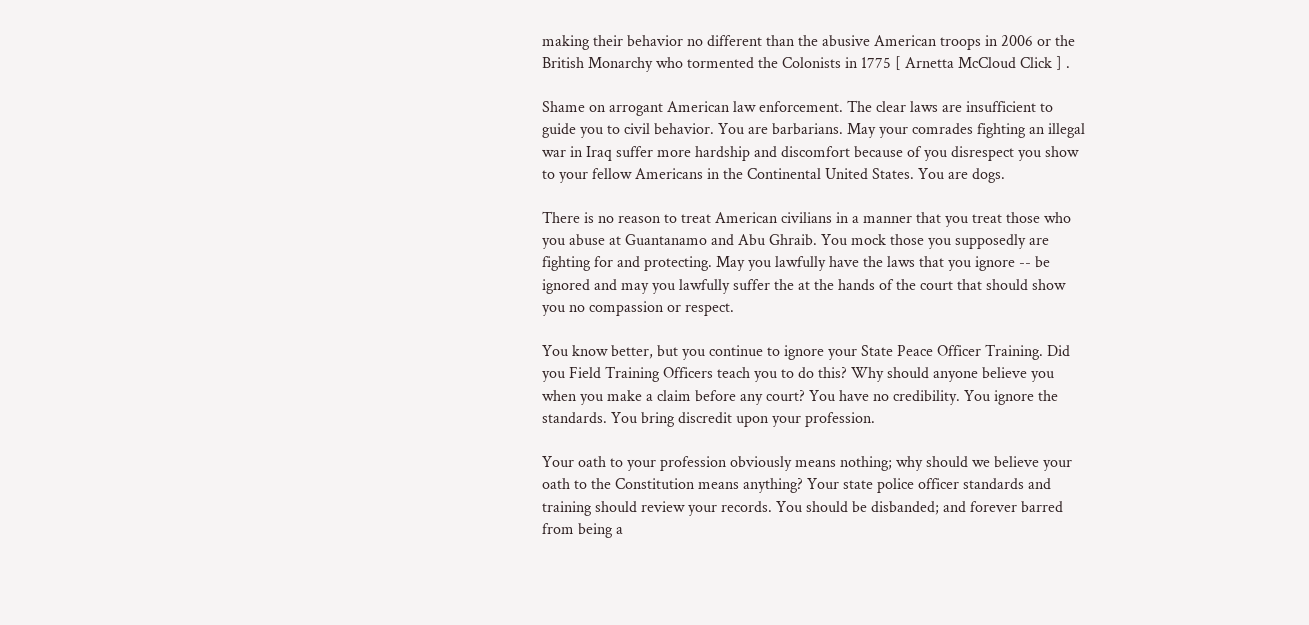making their behavior no different than the abusive American troops in 2006 or the British Monarchy who tormented the Colonists in 1775 [ Arnetta McCloud Click ] .

Shame on arrogant American law enforcement. The clear laws are insufficient to guide you to civil behavior. You are barbarians. May your comrades fighting an illegal war in Iraq suffer more hardship and discomfort because of you disrespect you show to your fellow Americans in the Continental United States. You are dogs.

There is no reason to treat American civilians in a manner that you treat those who you abuse at Guantanamo and Abu Ghraib. You mock those you supposedly are fighting for and protecting. May you lawfully have the laws that you ignore -- be ignored and may you lawfully suffer the at the hands of the court that should show you no compassion or respect.

You know better, but you continue to ignore your State Peace Officer Training. Did you Field Training Officers teach you to do this? Why should anyone believe you when you make a claim before any court? You have no credibility. You ignore the standards. You bring discredit upon your profession.

Your oath to your profession obviously means nothing; why should we believe your oath to the Constitution means anything? Your state police officer standards and training should review your records. You should be disbanded; and forever barred from being a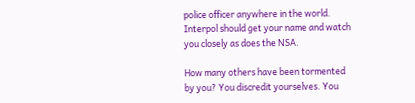police officer anywhere in the world. Interpol should get your name and watch you closely as does the NSA.

How many others have been tormented by you? You discredit yourselves. You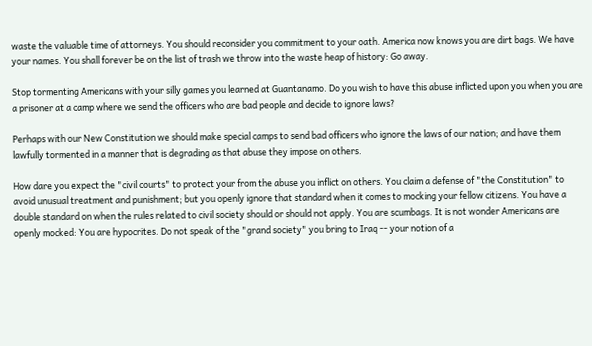waste the valuable time of attorneys. You should reconsider you commitment to your oath. America now knows you are dirt bags. We have your names. You shall forever be on the list of trash we throw into the waste heap of history: Go away.

Stop tormenting Americans with your silly games you learned at Guantanamo. Do you wish to have this abuse inflicted upon you when you are a prisoner at a camp where we send the officers who are bad people and decide to ignore laws?

Perhaps with our New Constitution we should make special camps to send bad officers who ignore the laws of our nation; and have them lawfully tormented in a manner that is degrading as that abuse they impose on others.

How dare you expect the "civil courts" to protect your from the abuse you inflict on others. You claim a defense of "the Constitution" to avoid unusual treatment and punishment; but you openly ignore that standard when it comes to mocking your fellow citizens. You have a double standard on when the rules related to civil society should or should not apply. You are scumbags. It is not wonder Americans are openly mocked: You are hypocrites. Do not speak of the "grand society" you bring to Iraq -- your notion of a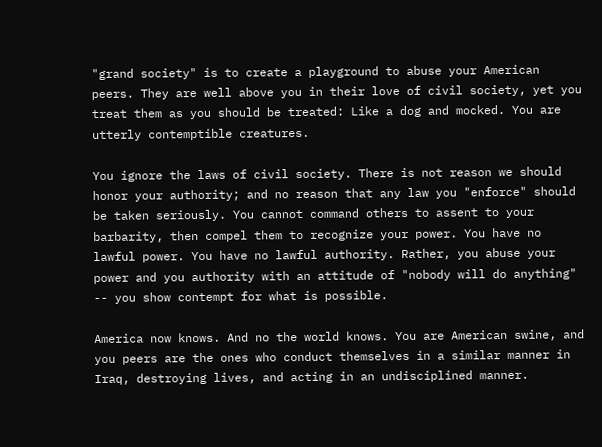"grand society" is to create a playground to abuse your American peers. They are well above you in their love of civil society, yet you treat them as you should be treated: Like a dog and mocked. You are utterly contemptible creatures.

You ignore the laws of civil society. There is not reason we should honor your authority; and no reason that any law you "enforce" should be taken seriously. You cannot command others to assent to your barbarity, then compel them to recognize your power. You have no lawful power. You have no lawful authority. Rather, you abuse your power and you authority with an attitude of "nobody will do anything" -- you show contempt for what is possible.

America now knows. And no the world knows. You are American swine, and you peers are the ones who conduct themselves in a similar manner in Iraq, destroying lives, and acting in an undisciplined manner.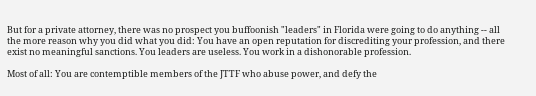But for a private attorney, there was no prospect you buffoonish "leaders" in Florida were going to do anything -- all the more reason why you did what you did: You have an open reputation for discrediting your profession, and there exist no meaningful sanctions. You leaders are useless. You work in a dishonorable profession.

Most of all: You are contemptible members of the JTTF who abuse power, and defy the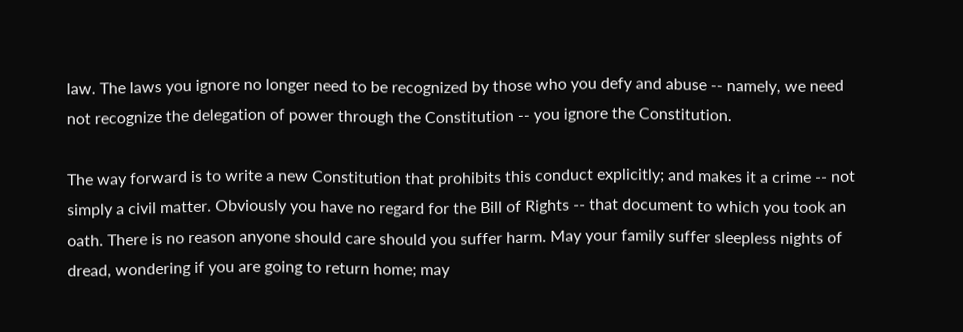law. The laws you ignore no longer need to be recognized by those who you defy and abuse -- namely, we need not recognize the delegation of power through the Constitution -- you ignore the Constitution.

The way forward is to write a new Constitution that prohibits this conduct explicitly; and makes it a crime -- not simply a civil matter. Obviously you have no regard for the Bill of Rights -- that document to which you took an oath. There is no reason anyone should care should you suffer harm. May your family suffer sleepless nights of dread, wondering if you are going to return home; may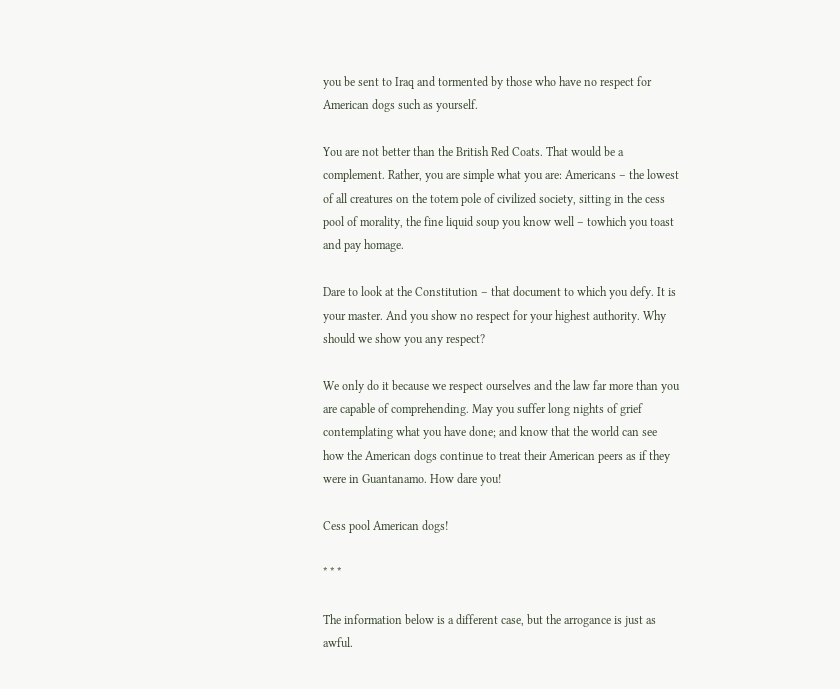you be sent to Iraq and tormented by those who have no respect for American dogs such as yourself.

You are not better than the British Red Coats. That would be a complement. Rather, you are simple what you are: Americans – the lowest of all creatures on the totem pole of civilized society, sitting in the cess pool of morality, the fine liquid soup you know well – towhich you toast and pay homage.

Dare to look at the Constitution – that document to which you defy. It is your master. And you show no respect for your highest authority. Why should we show you any respect?

We only do it because we respect ourselves and the law far more than you are capable of comprehending. May you suffer long nights of grief contemplating what you have done; and know that the world can see how the American dogs continue to treat their American peers as if they were in Guantanamo. How dare you!

Cess pool American dogs!

* * *

The information below is a different case, but the arrogance is just as awful.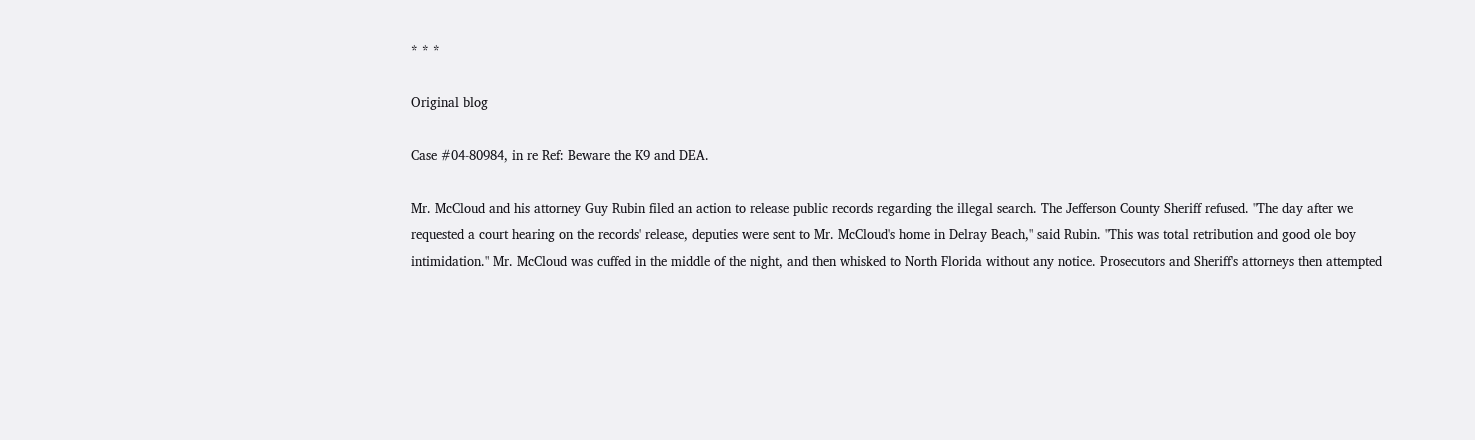* * *

Original blog

Case #04-80984, in re Ref: Beware the K9 and DEA.

Mr. McCloud and his attorney Guy Rubin filed an action to release public records regarding the illegal search. The Jefferson County Sheriff refused. "The day after we requested a court hearing on the records' release, deputies were sent to Mr. McCloud's home in Delray Beach," said Rubin. "This was total retribution and good ole boy intimidation." Mr. McCloud was cuffed in the middle of the night, and then whisked to North Florida without any notice. Prosecutors and Sheriff's attorneys then attempted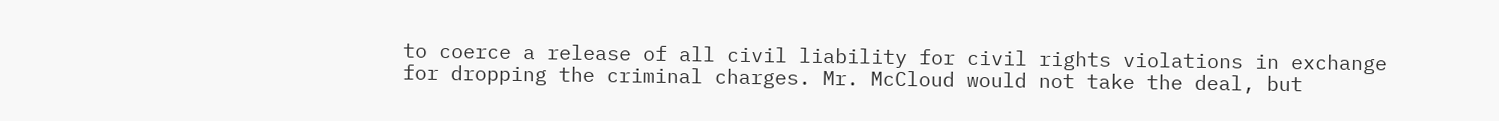to coerce a release of all civil liability for civil rights violations in exchange for dropping the criminal charges. Mr. McCloud would not take the deal, but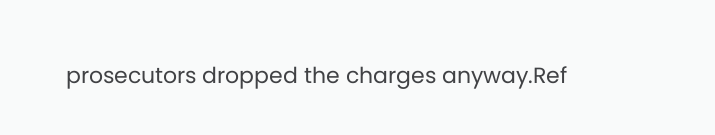prosecutors dropped the charges anyway.Ref